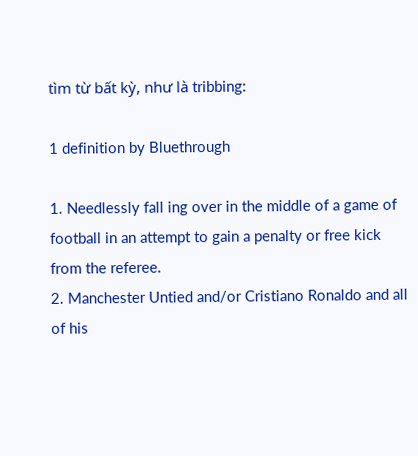tìm từ bất kỳ, như là tribbing:

1 definition by Bluethrough

1. Needlessly fall ing over in the middle of a game of football in an attempt to gain a penalty or free kick from the referee.
2. Manchester Untied and/or Cristiano Ronaldo and all of his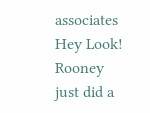associates
Hey Look! Rooney just did a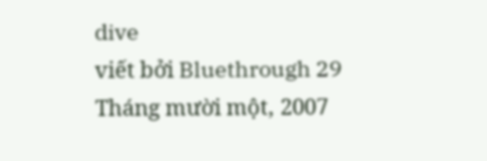dive
viết bởi Bluethrough 29 Tháng mười một, 2007